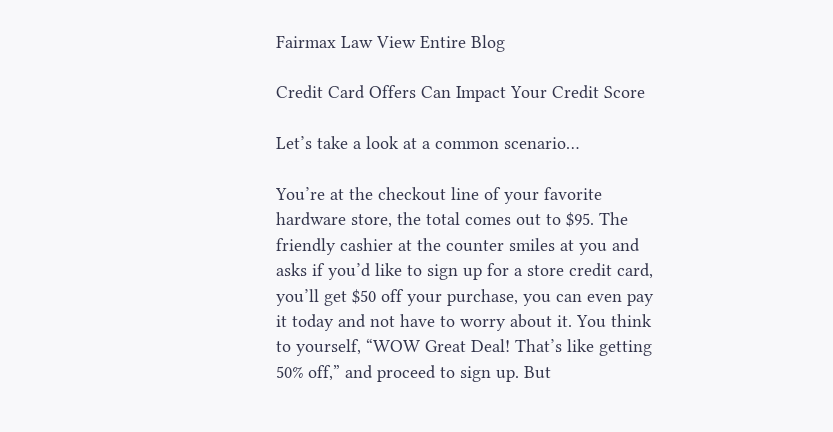Fairmax Law View Entire Blog

Credit Card Offers Can Impact Your Credit Score

Let’s take a look at a common scenario…

You’re at the checkout line of your favorite hardware store, the total comes out to $95. The friendly cashier at the counter smiles at you and asks if you’d like to sign up for a store credit card, you’ll get $50 off your purchase, you can even pay it today and not have to worry about it. You think to yourself, “WOW Great Deal! That’s like getting 50% off,” and proceed to sign up. But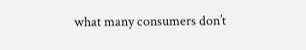what many consumers don’t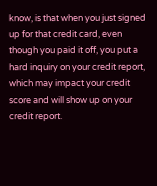know, is that when you just signed up for that credit card, even though you paid it off, you put a hard inquiry on your credit report, which may impact your credit score and will show up on your credit report.